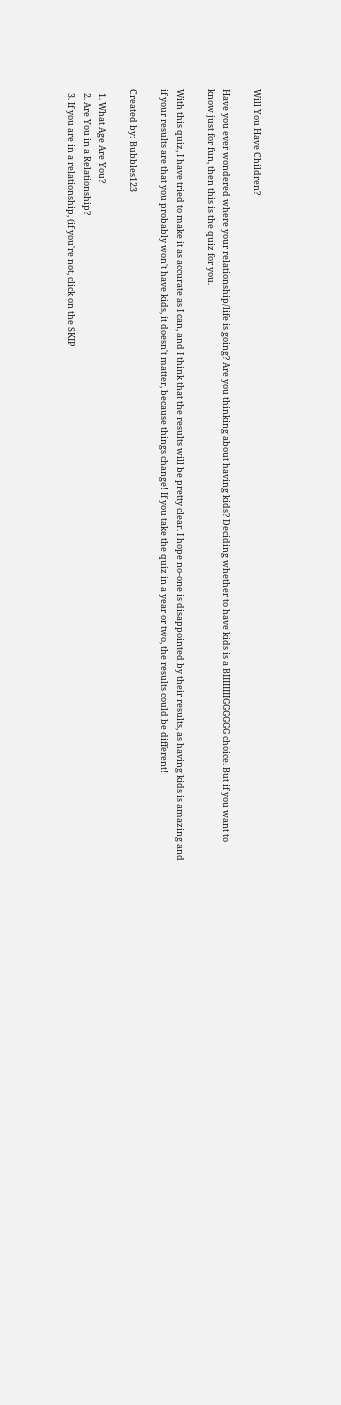Will You Have Children?

Have you ever wondered where your relationship/life is going? Are you thinking about having kids? Deciding whether to have kids is a BIIIIIIIIGGGGGG choice. But if you want to know just for fun, then this is the quiz for you.

With this quiz, I have tried to make it as accurate as I can, and I think that the results will be pretty clear. I hope no-one is disappointed by their results, as having kids is amazing and if your results are that you probably won't have kids, it doesn't matter, because things change! If you take the quiz in a year or two, the results could be different!

Created by: Bubbles123

  1. What Age Are You?
  2. Are You in a Relationship?
  3. If you are in a relationship, (if you're not, click on the SKIP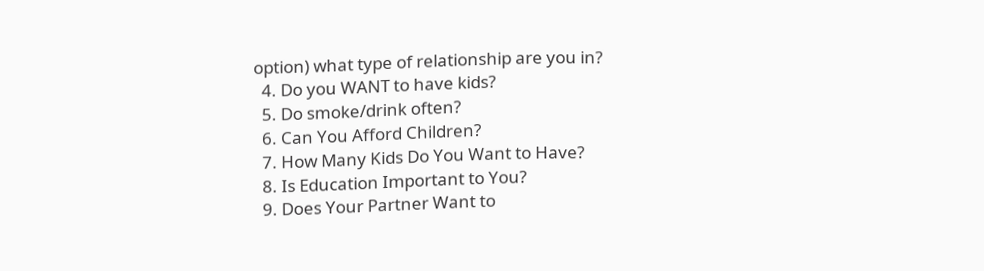option) what type of relationship are you in?
  4. Do you WANT to have kids?
  5. Do smoke/drink often?
  6. Can You Afford Children?
  7. How Many Kids Do You Want to Have?
  8. Is Education Important to You?
  9. Does Your Partner Want to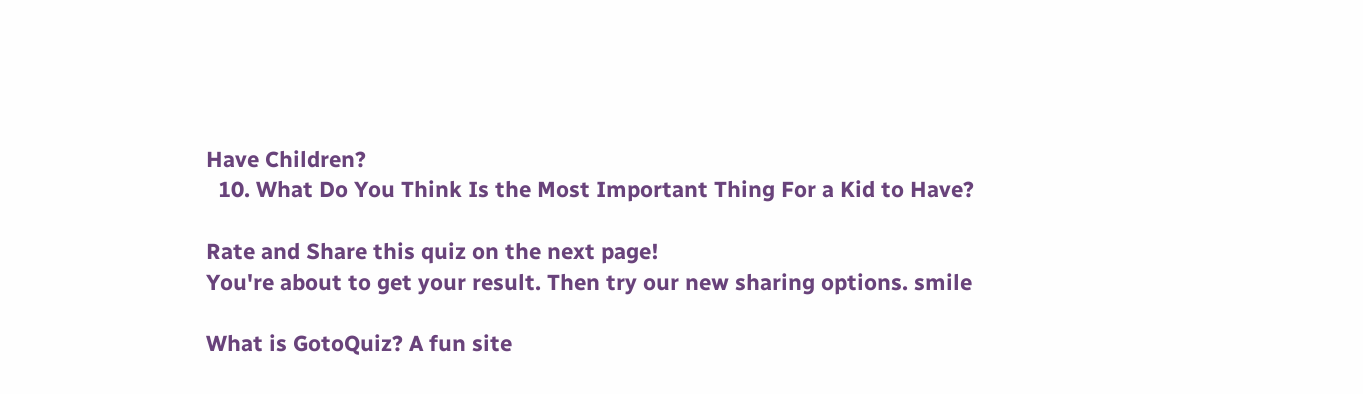Have Children?
  10. What Do You Think Is the Most Important Thing For a Kid to Have?

Rate and Share this quiz on the next page!
You're about to get your result. Then try our new sharing options. smile

What is GotoQuiz? A fun site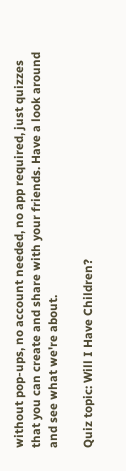without pop-ups, no account needed, no app required, just quizzes that you can create and share with your friends. Have a look around and see what we're about.

Quiz topic: Will I Have Children?